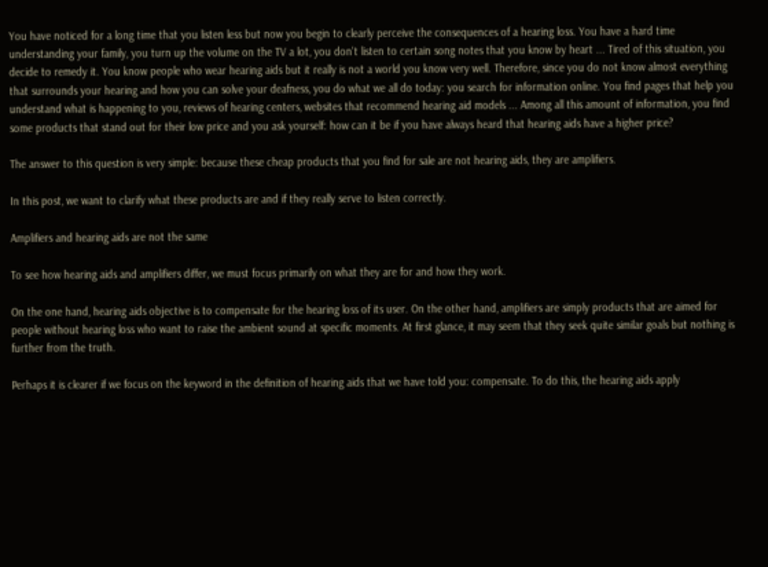You have noticed for a long time that you listen less but now you begin to clearly perceive the consequences of a hearing loss. You have a hard time understanding your family, you turn up the volume on the TV a lot, you don't listen to certain song notes that you know by heart ... Tired of this situation, you decide to remedy it. You know people who wear hearing aids but it really is not a world you know very well. Therefore, since you do not know almost everything that surrounds your hearing and how you can solve your deafness, you do what we all do today: you search for information online. You find pages that help you understand what is happening to you, reviews of hearing centers, websites that recommend hearing aid models ... Among all this amount of information, you find some products that stand out for their low price and you ask yourself: how can it be if you have always heard that hearing aids have a higher price?

The answer to this question is very simple: because these cheap products that you find for sale are not hearing aids, they are amplifiers.

In this post, we want to clarify what these products are and if they really serve to listen correctly.

Amplifiers and hearing aids are not the same

To see how hearing aids and amplifiers differ, we must focus primarily on what they are for and how they work.

On the one hand, hearing aids objective is to compensate for the hearing loss of its user. On the other hand, amplifiers are simply products that are aimed for people without hearing loss who want to raise the ambient sound at specific moments. At first glance, it may seem that they seek quite similar goals but nothing is further from the truth.

Perhaps it is clearer if we focus on the keyword in the definition of hearing aids that we have told you: compensate. To do this, the hearing aids apply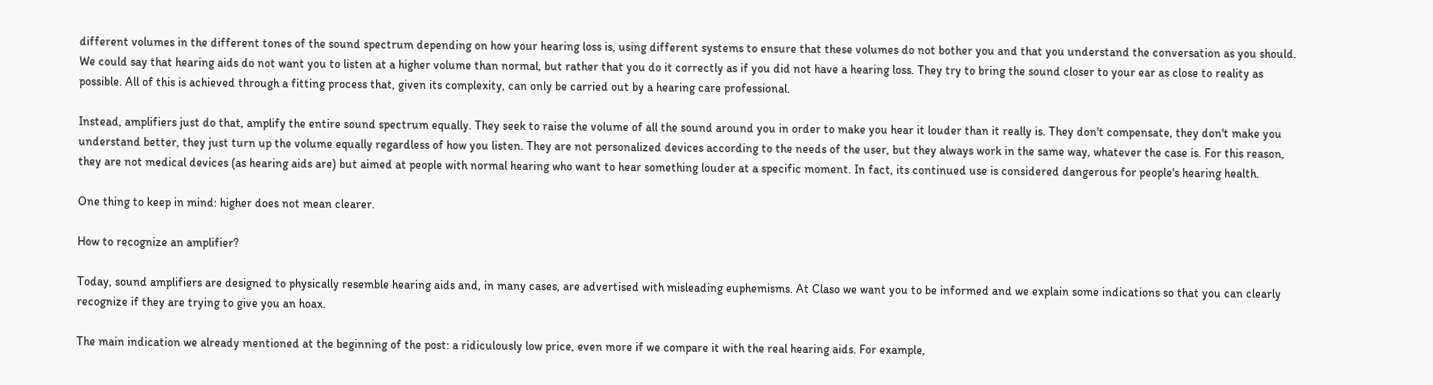different volumes in the different tones of the sound spectrum depending on how your hearing loss is, using different systems to ensure that these volumes do not bother you and that you understand the conversation as you should. We could say that hearing aids do not want you to listen at a higher volume than normal, but rather that you do it correctly as if you did not have a hearing loss. They try to bring the sound closer to your ear as close to reality as possible. All of this is achieved through a fitting process that, given its complexity, can only be carried out by a hearing care professional.

Instead, amplifiers just do that, amplify the entire sound spectrum equally. They seek to raise the volume of all the sound around you in order to make you hear it louder than it really is. They don't compensate, they don't make you understand better, they just turn up the volume equally regardless of how you listen. They are not personalized devices according to the needs of the user, but they always work in the same way, whatever the case is. For this reason, they are not medical devices (as hearing aids are) but aimed at people with normal hearing who want to hear something louder at a specific moment. In fact, its continued use is considered dangerous for people's hearing health.

One thing to keep in mind: higher does not mean clearer.

How to recognize an amplifier?

Today, sound amplifiers are designed to physically resemble hearing aids and, in many cases, are advertised with misleading euphemisms. At Claso we want you to be informed and we explain some indications so that you can clearly recognize if they are trying to give you an hoax.

The main indication we already mentioned at the beginning of the post: a ridiculously low price, even more if we compare it with the real hearing aids. For example,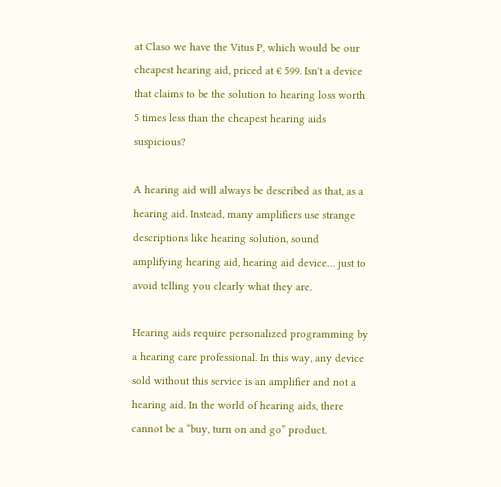at Claso we have the Vitus P, which would be our cheapest hearing aid, priced at € 599. Isn't a device that claims to be the solution to hearing loss worth 5 times less than the cheapest hearing aids suspicious?

A hearing aid will always be described as that, as a hearing aid. Instead, many amplifiers use strange descriptions like hearing solution, sound amplifying hearing aid, hearing aid device… just to avoid telling you clearly what they are.

Hearing aids require personalized programming by a hearing care professional. In this way, any device sold without this service is an amplifier and not a hearing aid. In the world of hearing aids, there cannot be a “buy, turn on and go” product.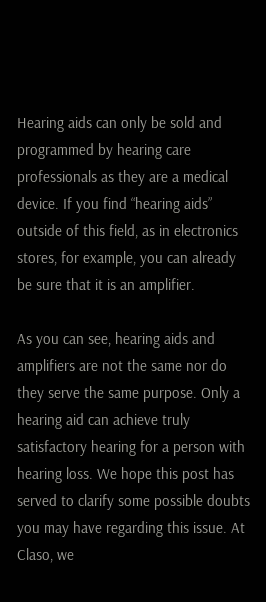Hearing aids can only be sold and programmed by hearing care professionals as they are a medical device. If you find “hearing aids” outside of this field, as in electronics stores, for example, you can already be sure that it is an amplifier.

As you can see, hearing aids and amplifiers are not the same nor do they serve the same purpose. Only a hearing aid can achieve truly satisfactory hearing for a person with hearing loss. We hope this post has served to clarify some possible doubts you may have regarding this issue. At Claso, we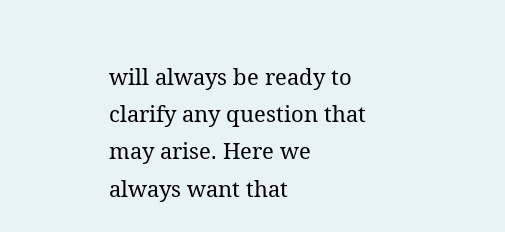will always be ready to clarify any question that may arise. Here we always want that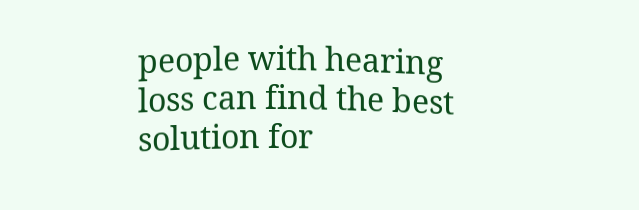people with hearing loss can find the best solution for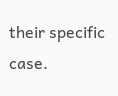their specific case.